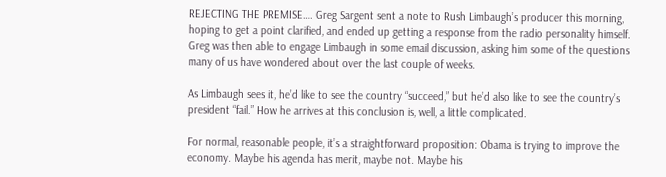REJECTING THE PREMISE…. Greg Sargent sent a note to Rush Limbaugh’s producer this morning, hoping to get a point clarified, and ended up getting a response from the radio personality himself. Greg was then able to engage Limbaugh in some email discussion, asking him some of the questions many of us have wondered about over the last couple of weeks.

As Limbaugh sees it, he’d like to see the country “succeed,” but he’d also like to see the country’s president “fail.” How he arrives at this conclusion is, well, a little complicated.

For normal, reasonable people, it’s a straightforward proposition: Obama is trying to improve the economy. Maybe his agenda has merit, maybe not. Maybe his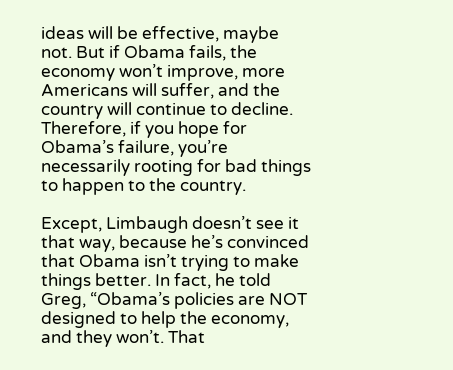ideas will be effective, maybe not. But if Obama fails, the economy won’t improve, more Americans will suffer, and the country will continue to decline. Therefore, if you hope for Obama’s failure, you’re necessarily rooting for bad things to happen to the country.

Except, Limbaugh doesn’t see it that way, because he’s convinced that Obama isn’t trying to make things better. In fact, he told Greg, “Obama’s policies are NOT designed to help the economy, and they won’t. That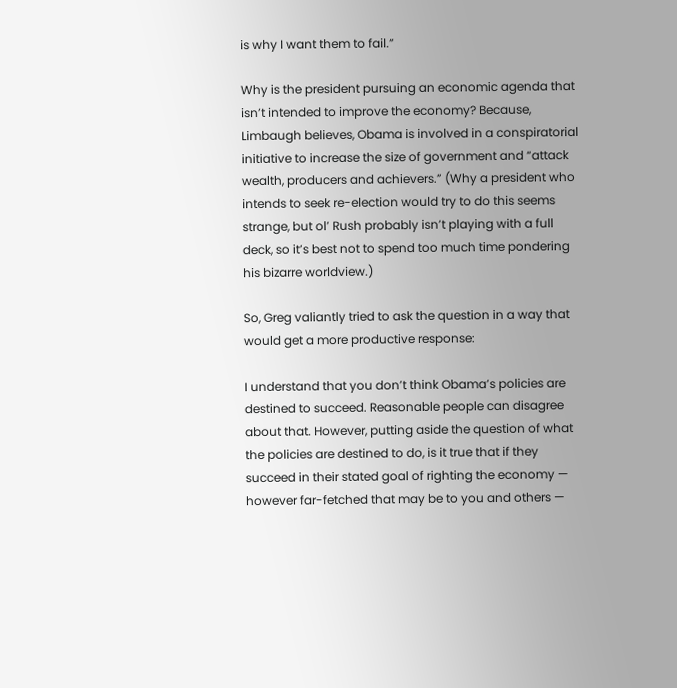is why I want them to fail.”

Why is the president pursuing an economic agenda that isn’t intended to improve the economy? Because, Limbaugh believes, Obama is involved in a conspiratorial initiative to increase the size of government and “attack wealth, producers and achievers.” (Why a president who intends to seek re-election would try to do this seems strange, but ol’ Rush probably isn’t playing with a full deck, so it’s best not to spend too much time pondering his bizarre worldview.)

So, Greg valiantly tried to ask the question in a way that would get a more productive response:

I understand that you don’t think Obama’s policies are destined to succeed. Reasonable people can disagree about that. However, putting aside the question of what the policies are destined to do, is it true that if they succeed in their stated goal of righting the economy — however far-fetched that may be to you and others —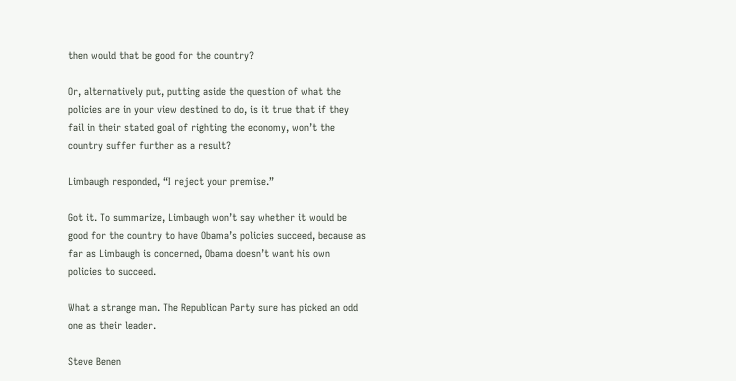then would that be good for the country?

Or, alternatively put, putting aside the question of what the policies are in your view destined to do, is it true that if they fail in their stated goal of righting the economy, won’t the country suffer further as a result?

Limbaugh responded, “I reject your premise.”

Got it. To summarize, Limbaugh won’t say whether it would be good for the country to have Obama’s policies succeed, because as far as Limbaugh is concerned, Obama doesn’t want his own policies to succeed.

What a strange man. The Republican Party sure has picked an odd one as their leader.

Steve Benen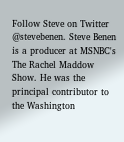Follow Steve on Twitter @stevebenen. Steve Benen is a producer at MSNBC's The Rachel Maddow Show. He was the principal contributor to the Washington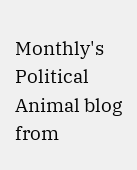Monthly's Political Animal blog from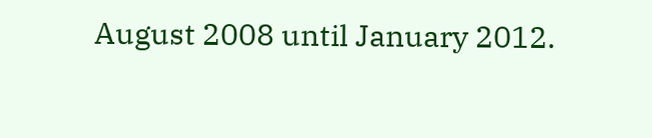August 2008 until January 2012.